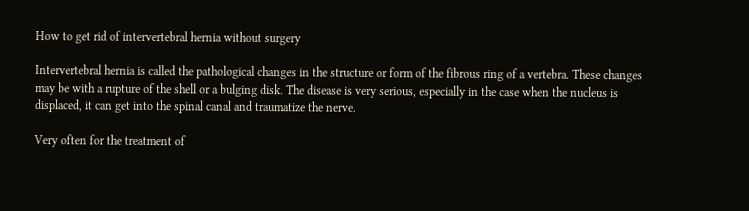How to get rid of intervertebral hernia without surgery

Intervertebral hernia is called the pathological changes in the structure or form of the fibrous ring of a vertebra. These changes may be with a rupture of the shell or a bulging disk. The disease is very serious, especially in the case when the nucleus is displaced, it can get into the spinal canal and traumatize the nerve.

Very often for the treatment of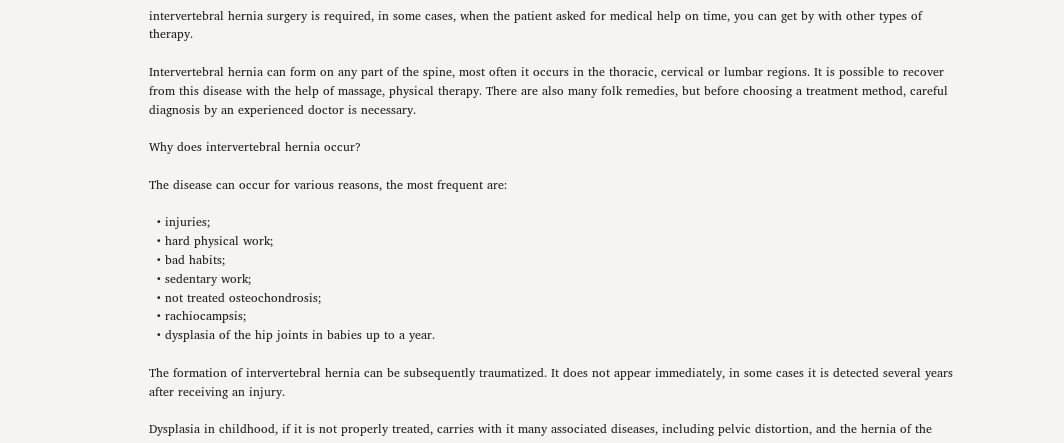intervertebral hernia surgery is required, in some cases, when the patient asked for medical help on time, you can get by with other types of therapy.

Intervertebral hernia can form on any part of the spine, most often it occurs in the thoracic, cervical or lumbar regions. It is possible to recover from this disease with the help of massage, physical therapy. There are also many folk remedies, but before choosing a treatment method, careful diagnosis by an experienced doctor is necessary.

Why does intervertebral hernia occur?

The disease can occur for various reasons, the most frequent are:

  • injuries;
  • hard physical work;
  • bad habits;
  • sedentary work;
  • not treated osteochondrosis;
  • rachiocampsis;
  • dysplasia of the hip joints in babies up to a year.

The formation of intervertebral hernia can be subsequently traumatized. It does not appear immediately, in some cases it is detected several years after receiving an injury.

Dysplasia in childhood, if it is not properly treated, carries with it many associated diseases, including pelvic distortion, and the hernia of the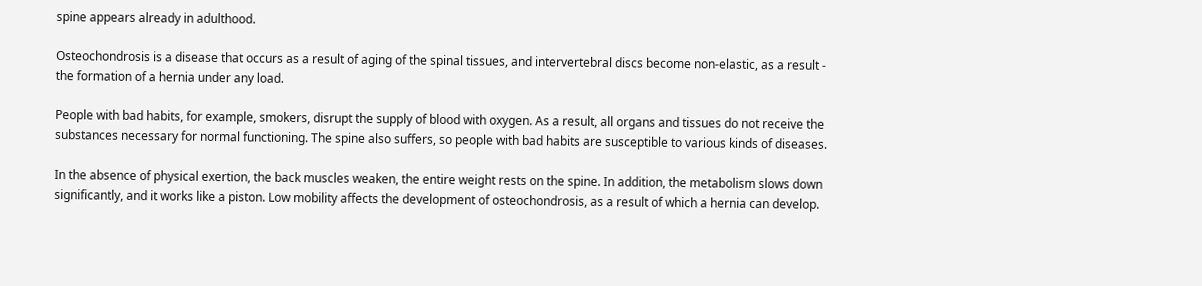spine appears already in adulthood.

Osteochondrosis is a disease that occurs as a result of aging of the spinal tissues, and intervertebral discs become non-elastic, as a result - the formation of a hernia under any load.

People with bad habits, for example, smokers, disrupt the supply of blood with oxygen. As a result, all organs and tissues do not receive the substances necessary for normal functioning. The spine also suffers, so people with bad habits are susceptible to various kinds of diseases.

In the absence of physical exertion, the back muscles weaken, the entire weight rests on the spine. In addition, the metabolism slows down significantly, and it works like a piston. Low mobility affects the development of osteochondrosis, as a result of which a hernia can develop.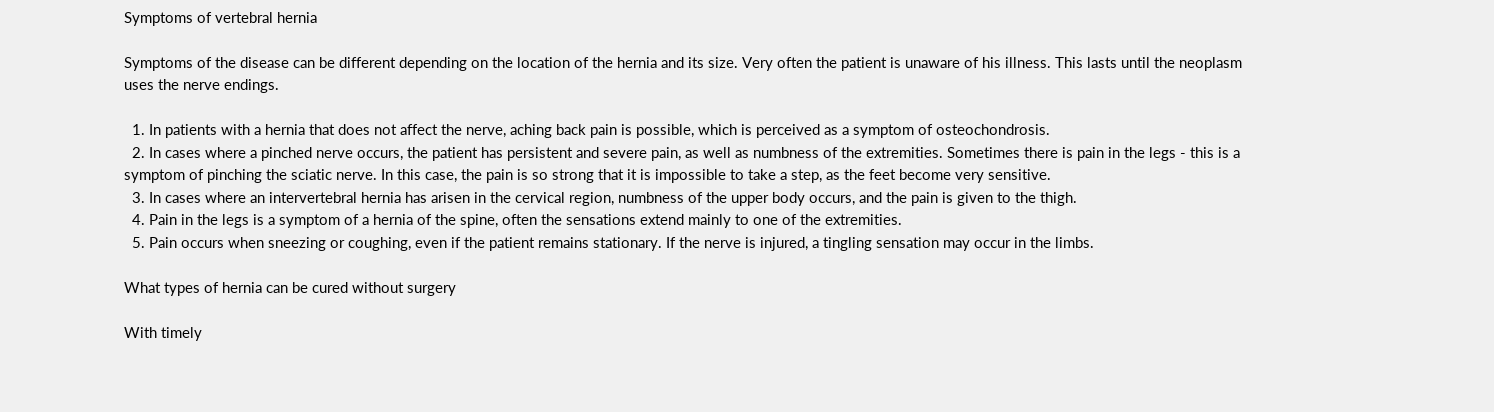Symptoms of vertebral hernia

Symptoms of the disease can be different depending on the location of the hernia and its size. Very often the patient is unaware of his illness. This lasts until the neoplasm uses the nerve endings.

  1. In patients with a hernia that does not affect the nerve, aching back pain is possible, which is perceived as a symptom of osteochondrosis.
  2. In cases where a pinched nerve occurs, the patient has persistent and severe pain, as well as numbness of the extremities. Sometimes there is pain in the legs - this is a symptom of pinching the sciatic nerve. In this case, the pain is so strong that it is impossible to take a step, as the feet become very sensitive.
  3. In cases where an intervertebral hernia has arisen in the cervical region, numbness of the upper body occurs, and the pain is given to the thigh.
  4. Pain in the legs is a symptom of a hernia of the spine, often the sensations extend mainly to one of the extremities.
  5. Pain occurs when sneezing or coughing, even if the patient remains stationary. If the nerve is injured, a tingling sensation may occur in the limbs.

What types of hernia can be cured without surgery

With timely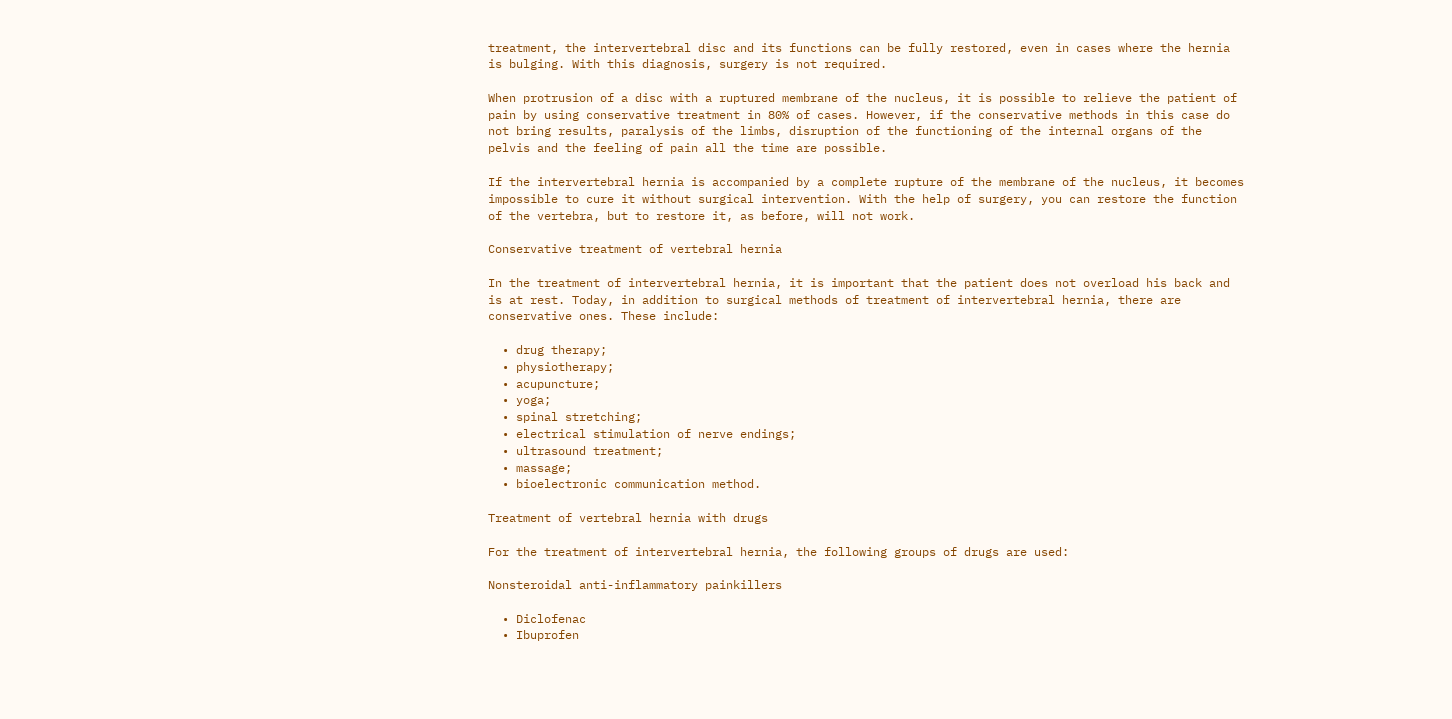treatment, the intervertebral disc and its functions can be fully restored, even in cases where the hernia is bulging. With this diagnosis, surgery is not required.

When protrusion of a disc with a ruptured membrane of the nucleus, it is possible to relieve the patient of pain by using conservative treatment in 80% of cases. However, if the conservative methods in this case do not bring results, paralysis of the limbs, disruption of the functioning of the internal organs of the pelvis and the feeling of pain all the time are possible.

If the intervertebral hernia is accompanied by a complete rupture of the membrane of the nucleus, it becomes impossible to cure it without surgical intervention. With the help of surgery, you can restore the function of the vertebra, but to restore it, as before, will not work.

Conservative treatment of vertebral hernia

In the treatment of intervertebral hernia, it is important that the patient does not overload his back and is at rest. Today, in addition to surgical methods of treatment of intervertebral hernia, there are conservative ones. These include:

  • drug therapy;
  • physiotherapy;
  • acupuncture;
  • yoga;
  • spinal stretching;
  • electrical stimulation of nerve endings;
  • ultrasound treatment;
  • massage;
  • bioelectronic communication method.

Treatment of vertebral hernia with drugs

For the treatment of intervertebral hernia, the following groups of drugs are used:

Nonsteroidal anti-inflammatory painkillers

  • Diclofenac
  • Ibuprofen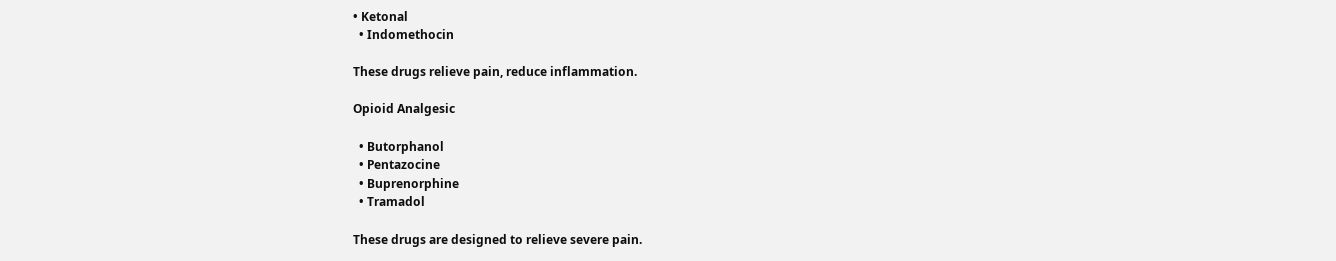• Ketonal
  • Indomethocin

These drugs relieve pain, reduce inflammation.

Opioid Analgesic

  • Butorphanol
  • Pentazocine
  • Buprenorphine
  • Tramadol

These drugs are designed to relieve severe pain.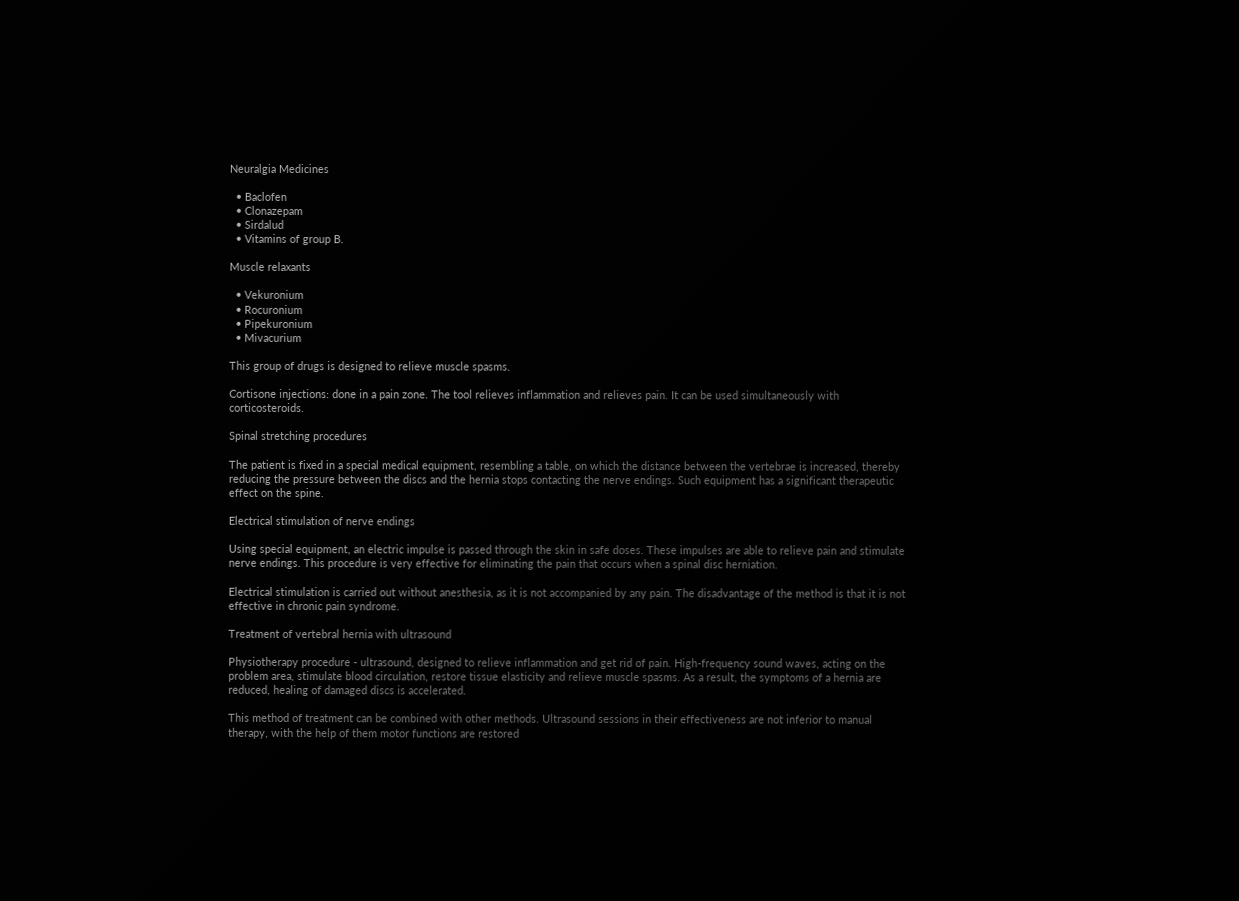Neuralgia Medicines

  • Baclofen
  • Clonazepam
  • Sirdalud
  • Vitamins of group B.

Muscle relaxants

  • Vekuronium
  • Rocuronium
  • Pipekuronium
  • Mivacurium

This group of drugs is designed to relieve muscle spasms.

Cortisone injections: done in a pain zone. The tool relieves inflammation and relieves pain. It can be used simultaneously with corticosteroids.

Spinal stretching procedures

The patient is fixed in a special medical equipment, resembling a table, on which the distance between the vertebrae is increased, thereby reducing the pressure between the discs and the hernia stops contacting the nerve endings. Such equipment has a significant therapeutic effect on the spine.

Electrical stimulation of nerve endings

Using special equipment, an electric impulse is passed through the skin in safe doses. These impulses are able to relieve pain and stimulate nerve endings. This procedure is very effective for eliminating the pain that occurs when a spinal disc herniation.

Electrical stimulation is carried out without anesthesia, as it is not accompanied by any pain. The disadvantage of the method is that it is not effective in chronic pain syndrome.

Treatment of vertebral hernia with ultrasound

Physiotherapy procedure - ultrasound, designed to relieve inflammation and get rid of pain. High-frequency sound waves, acting on the problem area, stimulate blood circulation, restore tissue elasticity and relieve muscle spasms. As a result, the symptoms of a hernia are reduced, healing of damaged discs is accelerated.

This method of treatment can be combined with other methods. Ultrasound sessions in their effectiveness are not inferior to manual therapy, with the help of them motor functions are restored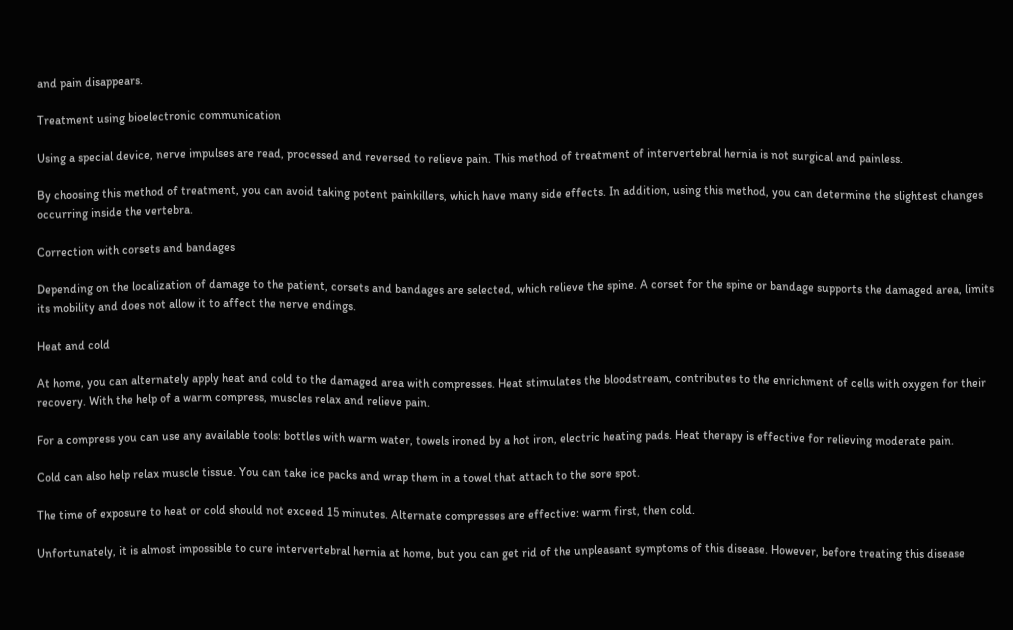and pain disappears.

Treatment using bioelectronic communication

Using a special device, nerve impulses are read, processed and reversed to relieve pain. This method of treatment of intervertebral hernia is not surgical and painless.

By choosing this method of treatment, you can avoid taking potent painkillers, which have many side effects. In addition, using this method, you can determine the slightest changes occurring inside the vertebra.

Correction with corsets and bandages

Depending on the localization of damage to the patient, corsets and bandages are selected, which relieve the spine. A corset for the spine or bandage supports the damaged area, limits its mobility and does not allow it to affect the nerve endings.

Heat and cold

At home, you can alternately apply heat and cold to the damaged area with compresses. Heat stimulates the bloodstream, contributes to the enrichment of cells with oxygen for their recovery. With the help of a warm compress, muscles relax and relieve pain.

For a compress you can use any available tools: bottles with warm water, towels ironed by a hot iron, electric heating pads. Heat therapy is effective for relieving moderate pain.

Cold can also help relax muscle tissue. You can take ice packs and wrap them in a towel that attach to the sore spot.

The time of exposure to heat or cold should not exceed 15 minutes. Alternate compresses are effective: warm first, then cold.

Unfortunately, it is almost impossible to cure intervertebral hernia at home, but you can get rid of the unpleasant symptoms of this disease. However, before treating this disease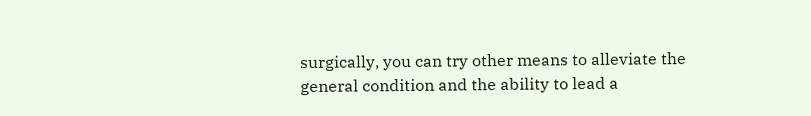surgically, you can try other means to alleviate the general condition and the ability to lead a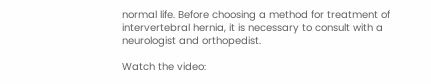normal life. Before choosing a method for treatment of intervertebral hernia, it is necessary to consult with a neurologist and orthopedist.

Watch the video: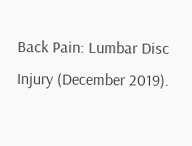Back Pain: Lumbar Disc Injury (December 2019).